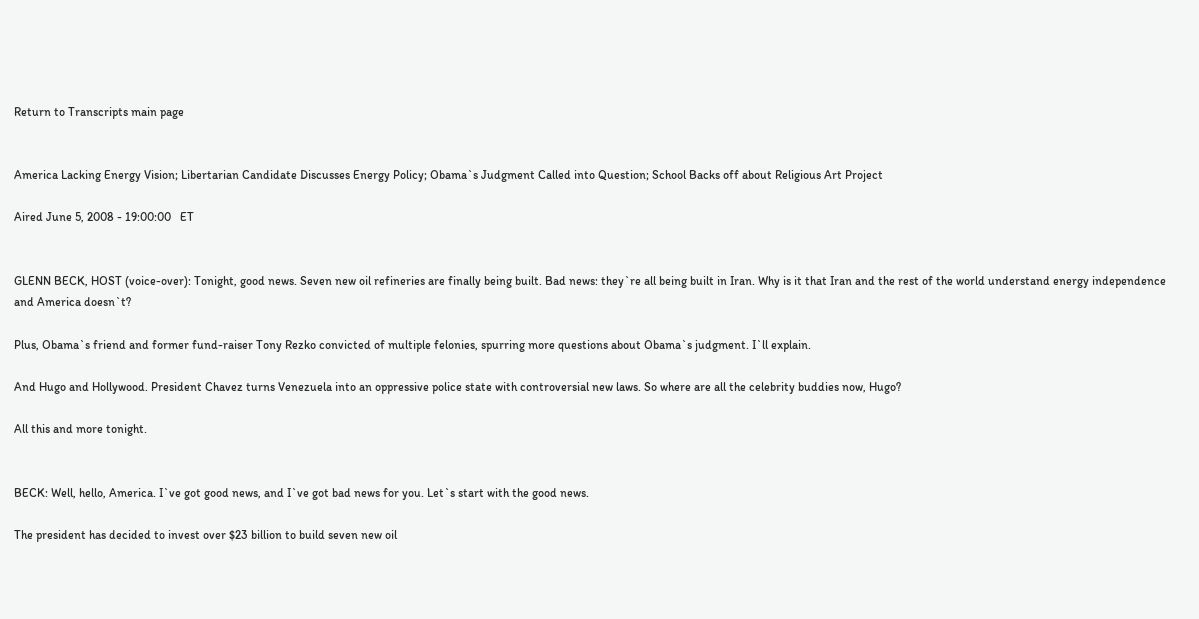Return to Transcripts main page


America Lacking Energy Vision; Libertarian Candidate Discusses Energy Policy; Obama`s Judgment Called into Question; School Backs off about Religious Art Project

Aired June 5, 2008 - 19:00:00   ET


GLENN BECK, HOST (voice-over): Tonight, good news. Seven new oil refineries are finally being built. Bad news: they`re all being built in Iran. Why is it that Iran and the rest of the world understand energy independence and America doesn`t?

Plus, Obama`s friend and former fund-raiser Tony Rezko convicted of multiple felonies, spurring more questions about Obama`s judgment. I`ll explain.

And Hugo and Hollywood. President Chavez turns Venezuela into an oppressive police state with controversial new laws. So where are all the celebrity buddies now, Hugo?

All this and more tonight.


BECK: Well, hello, America. I`ve got good news, and I`ve got bad news for you. Let`s start with the good news.

The president has decided to invest over $23 billion to build seven new oil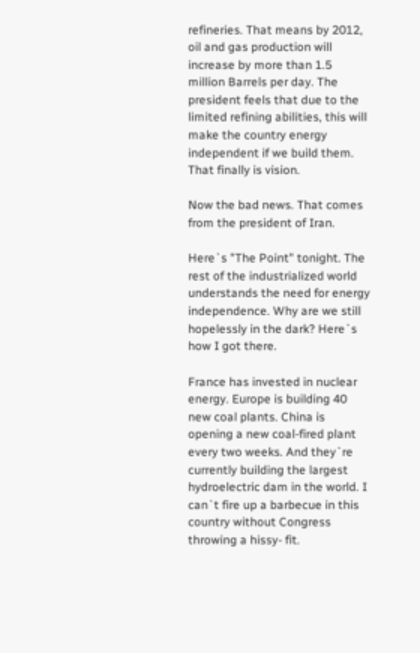refineries. That means by 2012, oil and gas production will increase by more than 1.5 million Barrels per day. The president feels that due to the limited refining abilities, this will make the country energy independent if we build them. That finally is vision.

Now the bad news. That comes from the president of Iran.

Here`s "The Point" tonight. The rest of the industrialized world understands the need for energy independence. Why are we still hopelessly in the dark? Here`s how I got there.

France has invested in nuclear energy. Europe is building 40 new coal plants. China is opening a new coal-fired plant every two weeks. And they`re currently building the largest hydroelectric dam in the world. I can`t fire up a barbecue in this country without Congress throwing a hissy- fit.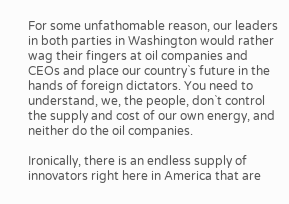For some unfathomable reason, our leaders in both parties in Washington would rather wag their fingers at oil companies and CEOs and place our country`s future in the hands of foreign dictators. You need to understand, we, the people, don`t control the supply and cost of our own energy, and neither do the oil companies.

Ironically, there is an endless supply of innovators right here in America that are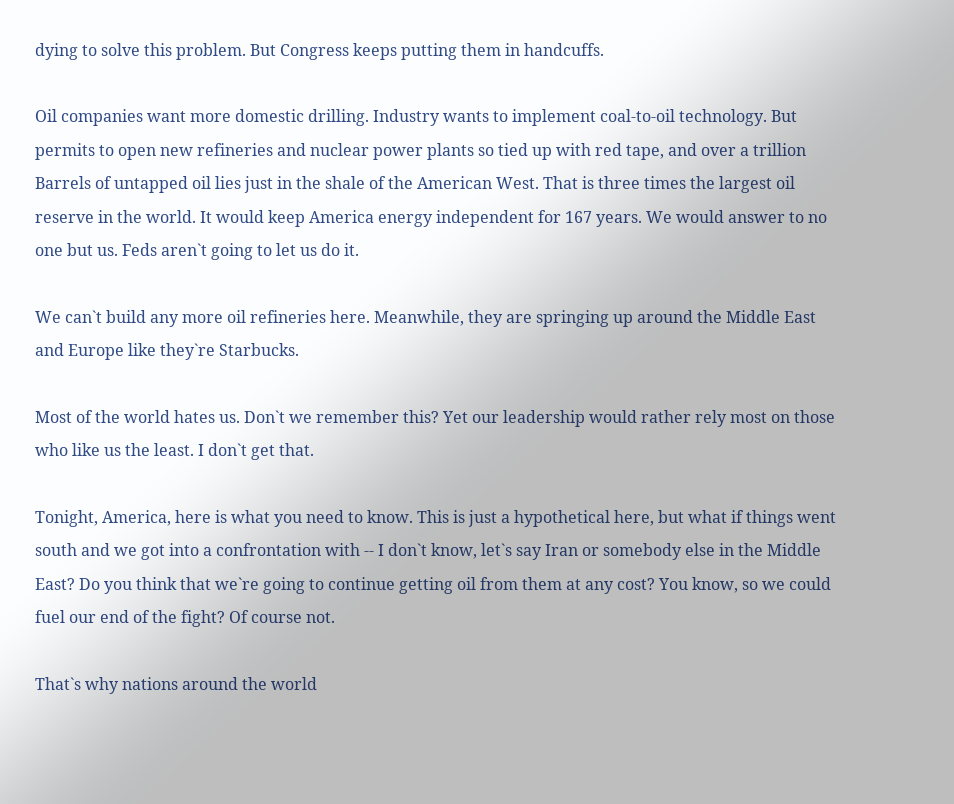dying to solve this problem. But Congress keeps putting them in handcuffs.

Oil companies want more domestic drilling. Industry wants to implement coal-to-oil technology. But permits to open new refineries and nuclear power plants so tied up with red tape, and over a trillion Barrels of untapped oil lies just in the shale of the American West. That is three times the largest oil reserve in the world. It would keep America energy independent for 167 years. We would answer to no one but us. Feds aren`t going to let us do it.

We can`t build any more oil refineries here. Meanwhile, they are springing up around the Middle East and Europe like they`re Starbucks.

Most of the world hates us. Don`t we remember this? Yet our leadership would rather rely most on those who like us the least. I don`t get that.

Tonight, America, here is what you need to know. This is just a hypothetical here, but what if things went south and we got into a confrontation with -- I don`t know, let`s say Iran or somebody else in the Middle East? Do you think that we`re going to continue getting oil from them at any cost? You know, so we could fuel our end of the fight? Of course not.

That`s why nations around the world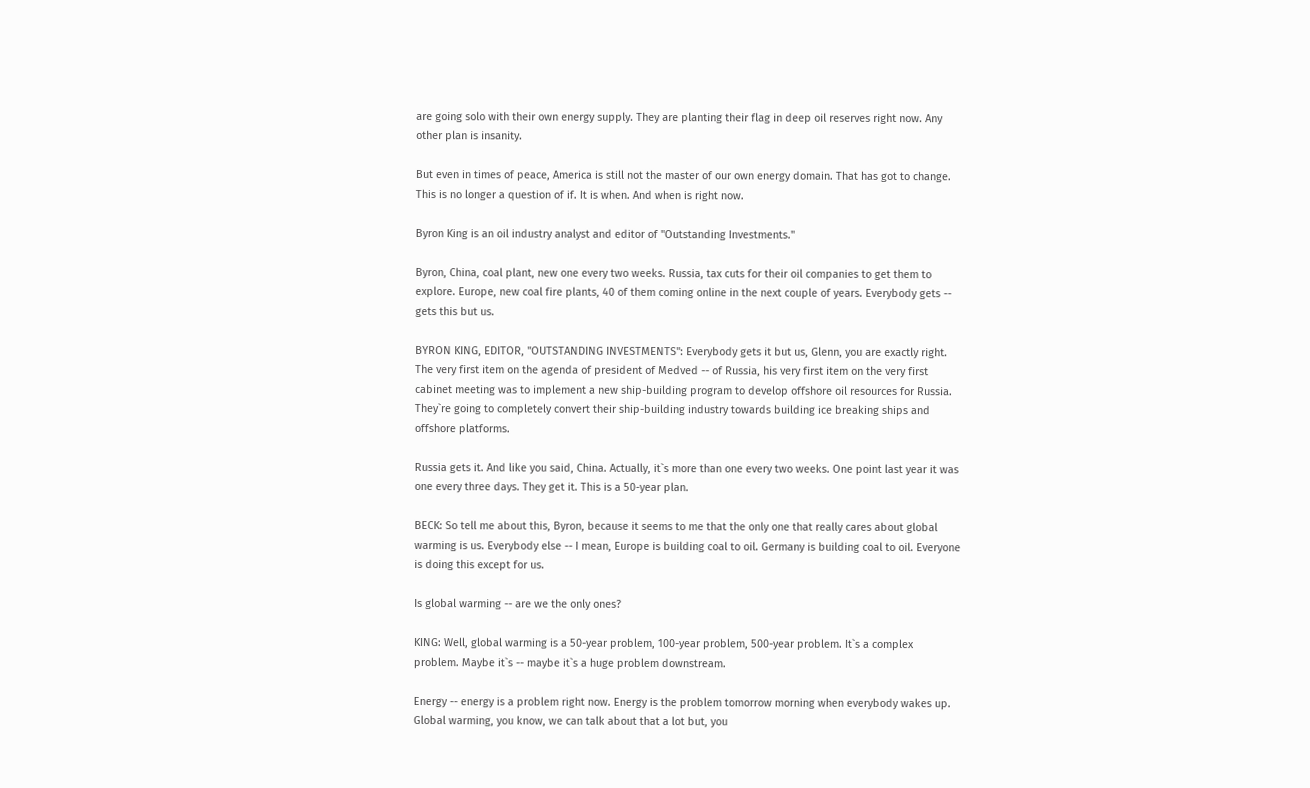are going solo with their own energy supply. They are planting their flag in deep oil reserves right now. Any other plan is insanity.

But even in times of peace, America is still not the master of our own energy domain. That has got to change. This is no longer a question of if. It is when. And when is right now.

Byron King is an oil industry analyst and editor of "Outstanding Investments."

Byron, China, coal plant, new one every two weeks. Russia, tax cuts for their oil companies to get them to explore. Europe, new coal fire plants, 40 of them coming online in the next couple of years. Everybody gets -- gets this but us.

BYRON KING, EDITOR, "OUTSTANDING INVESTMENTS": Everybody gets it but us, Glenn, you are exactly right. The very first item on the agenda of president of Medved -- of Russia, his very first item on the very first cabinet meeting was to implement a new ship-building program to develop offshore oil resources for Russia. They`re going to completely convert their ship-building industry towards building ice breaking ships and offshore platforms.

Russia gets it. And like you said, China. Actually, it`s more than one every two weeks. One point last year it was one every three days. They get it. This is a 50-year plan.

BECK: So tell me about this, Byron, because it seems to me that the only one that really cares about global warming is us. Everybody else -- I mean, Europe is building coal to oil. Germany is building coal to oil. Everyone is doing this except for us.

Is global warming -- are we the only ones?

KING: Well, global warming is a 50-year problem, 100-year problem, 500-year problem. It`s a complex problem. Maybe it`s -- maybe it`s a huge problem downstream.

Energy -- energy is a problem right now. Energy is the problem tomorrow morning when everybody wakes up. Global warming, you know, we can talk about that a lot but, you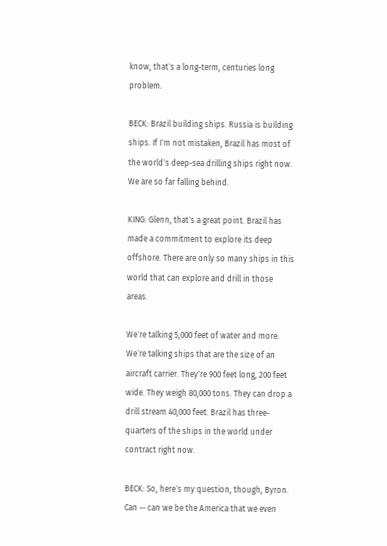know, that`s a long-term, centuries long problem.

BECK: Brazil building ships. Russia is building ships. If I`m not mistaken, Brazil has most of the world`s deep-sea drilling ships right now. We are so far falling behind.

KING: Glenn, that`s a great point. Brazil has made a commitment to explore its deep offshore. There are only so many ships in this world that can explore and drill in those areas.

We`re talking 5,000 feet of water and more. We`re talking ships that are the size of an aircraft carrier. They`re 900 feet long, 200 feet wide. They weigh 80,000 tons. They can drop a drill stream 40,000 feet. Brazil has three-quarters of the ships in the world under contract right now.

BECK: So, here`s my question, though, Byron. Can -- can we be the America that we even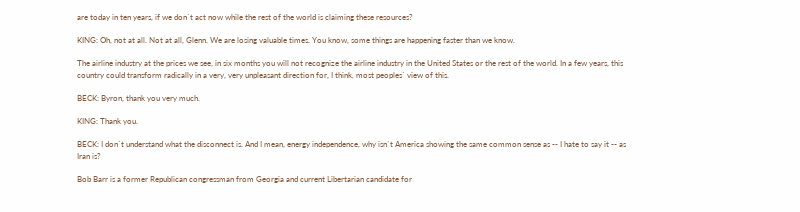are today in ten years, if we don`t act now while the rest of the world is claiming these resources?

KING: Oh, not at all. Not at all, Glenn. We are losing valuable times. You know, some things are happening faster than we know.

The airline industry at the prices we see, in six months you will not recognize the airline industry in the United States or the rest of the world. In a few years, this country could transform radically in a very, very unpleasant direction for, I think, most peoples` view of this.

BECK: Byron, thank you very much.

KING: Thank you.

BECK: I don`t understand what the disconnect is. And I mean, energy independence, why isn`t America showing the same common sense as -- I hate to say it -- as Iran is?

Bob Barr is a former Republican congressman from Georgia and current Libertarian candidate for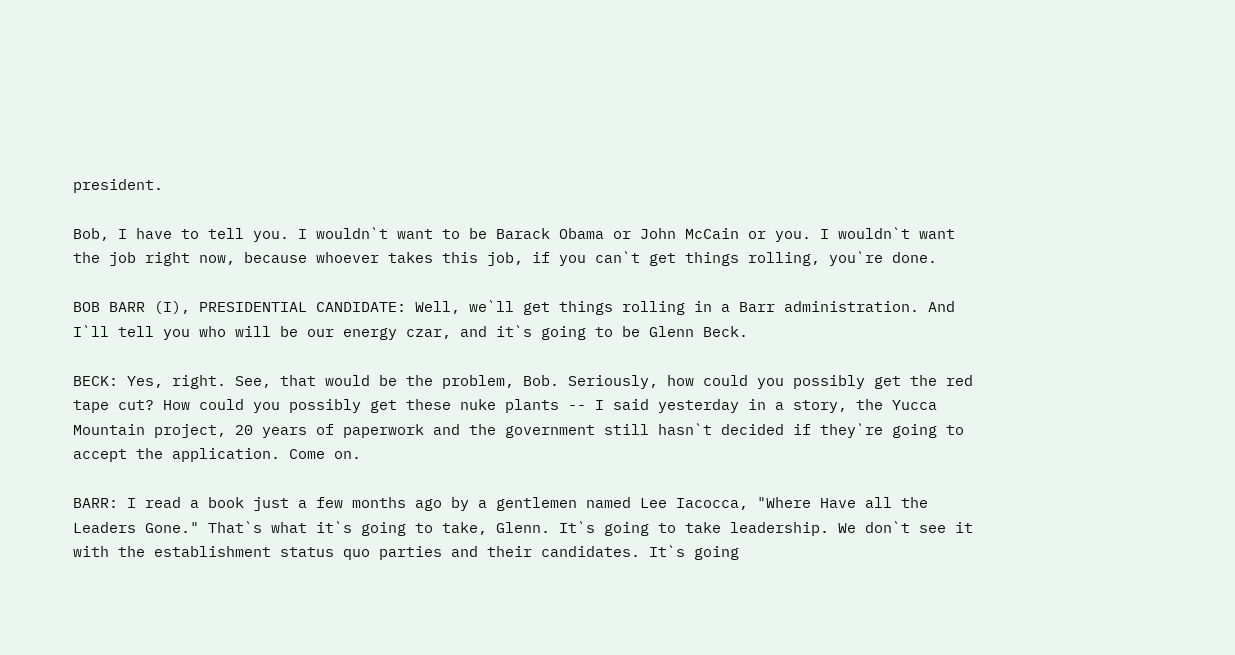president.

Bob, I have to tell you. I wouldn`t want to be Barack Obama or John McCain or you. I wouldn`t want the job right now, because whoever takes this job, if you can`t get things rolling, you`re done.

BOB BARR (I), PRESIDENTIAL CANDIDATE: Well, we`ll get things rolling in a Barr administration. And I`ll tell you who will be our energy czar, and it`s going to be Glenn Beck.

BECK: Yes, right. See, that would be the problem, Bob. Seriously, how could you possibly get the red tape cut? How could you possibly get these nuke plants -- I said yesterday in a story, the Yucca Mountain project, 20 years of paperwork and the government still hasn`t decided if they`re going to accept the application. Come on.

BARR: I read a book just a few months ago by a gentlemen named Lee Iacocca, "Where Have all the Leaders Gone." That`s what it`s going to take, Glenn. It`s going to take leadership. We don`t see it with the establishment status quo parties and their candidates. It`s going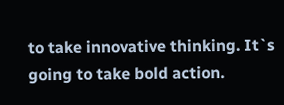to take innovative thinking. It`s going to take bold action.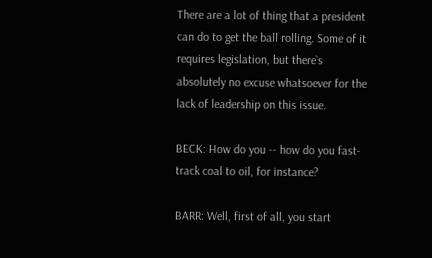There are a lot of thing that a president can do to get the ball rolling. Some of it requires legislation, but there`s absolutely no excuse whatsoever for the lack of leadership on this issue.

BECK: How do you -- how do you fast-track coal to oil, for instance?

BARR: Well, first of all, you start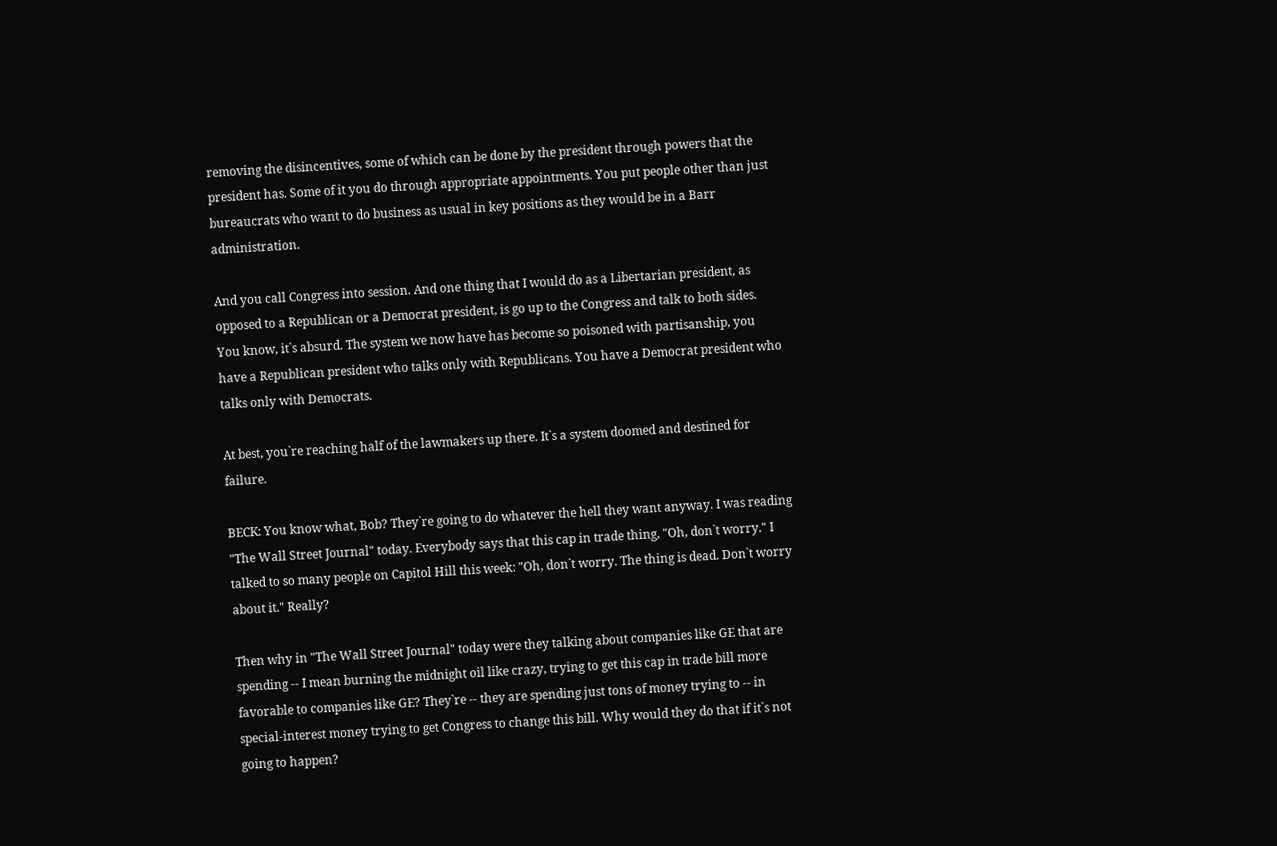removing the disincentives, some of which can be done by the president through powers that the president has. Some of it you do through appropriate appointments. You put people other than just bureaucrats who want to do business as usual in key positions as they would be in a Barr administration.

And you call Congress into session. And one thing that I would do as a Libertarian president, as opposed to a Republican or a Democrat president, is go up to the Congress and talk to both sides. You know, it`s absurd. The system we now have has become so poisoned with partisanship, you have a Republican president who talks only with Republicans. You have a Democrat president who talks only with Democrats.

At best, you`re reaching half of the lawmakers up there. It`s a system doomed and destined for failure.

BECK: You know what, Bob? They`re going to do whatever the hell they want anyway. I was reading "The Wall Street Journal" today. Everybody says that this cap in trade thing, "Oh, don`t worry." I talked to so many people on Capitol Hill this week: "Oh, don`t worry. The thing is dead. Don`t worry about it." Really?

Then why in "The Wall Street Journal" today were they talking about companies like GE that are spending -- I mean burning the midnight oil like crazy, trying to get this cap in trade bill more favorable to companies like GE? They`re -- they are spending just tons of money trying to -- in special-interest money trying to get Congress to change this bill. Why would they do that if it`s not going to happen?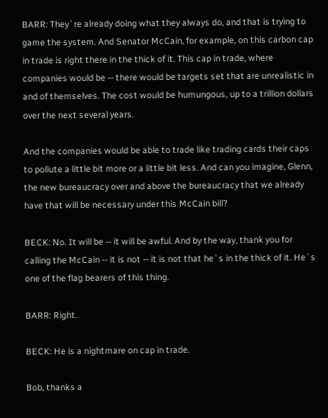BARR: They`re already doing what they always do, and that is trying to game the system. And Senator McCain, for example, on this carbon cap in trade is right there in the thick of it. This cap in trade, where companies would be -- there would be targets set that are unrealistic in and of themselves. The cost would be humungous, up to a trillion dollars over the next several years.

And the companies would be able to trade like trading cards their caps to pollute a little bit more or a little bit less. And can you imagine, Glenn, the new bureaucracy over and above the bureaucracy that we already have that will be necessary under this McCain bill?

BECK: No. It will be -- it will be awful. And by the way, thank you for calling the McCain -- it is not -- it is not that he`s in the thick of it. He`s one of the flag bearers of this thing.

BARR: Right.

BECK: He is a nightmare on cap in trade.

Bob, thanks a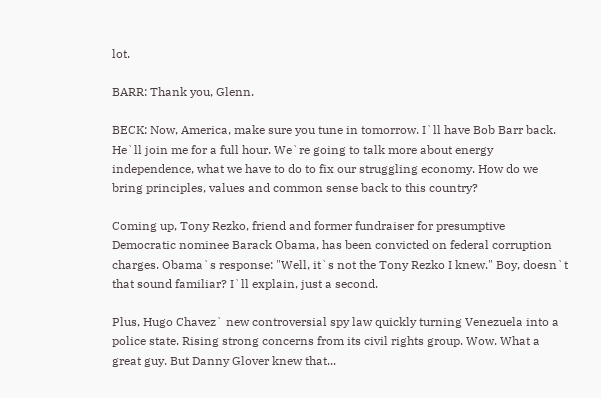lot.

BARR: Thank you, Glenn.

BECK: Now, America, make sure you tune in tomorrow. I`ll have Bob Barr back. He`ll join me for a full hour. We`re going to talk more about energy independence, what we have to do to fix our struggling economy. How do we bring principles, values and common sense back to this country?

Coming up, Tony Rezko, friend and former fundraiser for presumptive Democratic nominee Barack Obama, has been convicted on federal corruption charges. Obama`s response: "Well, it`s not the Tony Rezko I knew." Boy, doesn`t that sound familiar? I`ll explain, just a second.

Plus, Hugo Chavez` new controversial spy law quickly turning Venezuela into a police state. Rising strong concerns from its civil rights group. Wow. What a great guy. But Danny Glover knew that...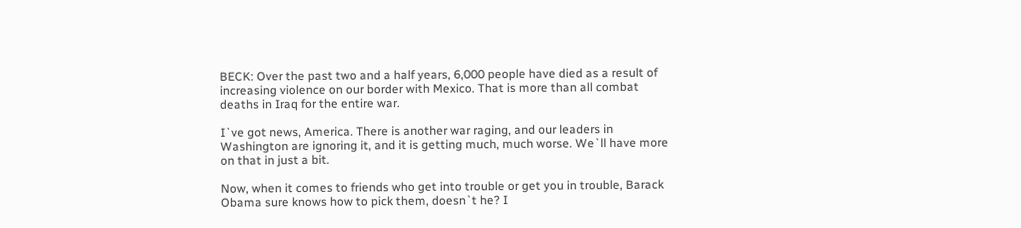BECK: Over the past two and a half years, 6,000 people have died as a result of increasing violence on our border with Mexico. That is more than all combat deaths in Iraq for the entire war.

I`ve got news, America. There is another war raging, and our leaders in Washington are ignoring it, and it is getting much, much worse. We`ll have more on that in just a bit.

Now, when it comes to friends who get into trouble or get you in trouble, Barack Obama sure knows how to pick them, doesn`t he? I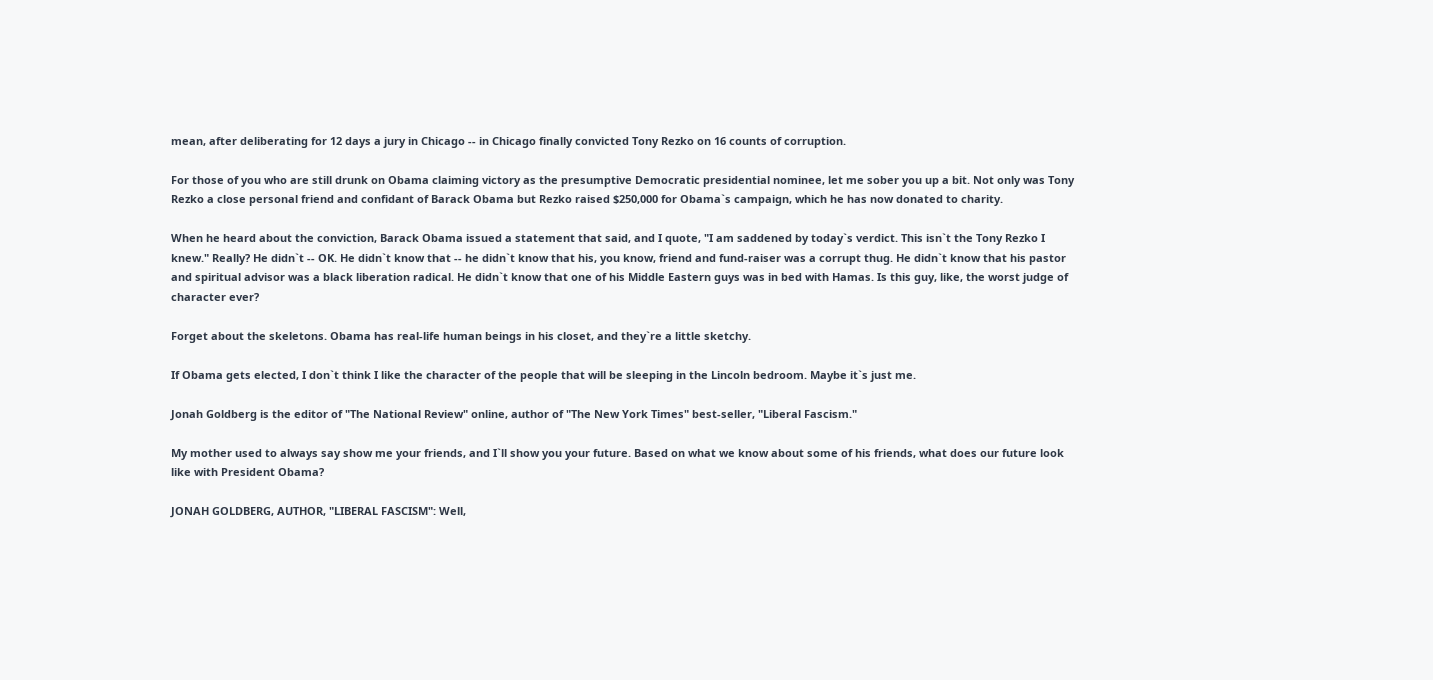mean, after deliberating for 12 days a jury in Chicago -- in Chicago finally convicted Tony Rezko on 16 counts of corruption.

For those of you who are still drunk on Obama claiming victory as the presumptive Democratic presidential nominee, let me sober you up a bit. Not only was Tony Rezko a close personal friend and confidant of Barack Obama but Rezko raised $250,000 for Obama`s campaign, which he has now donated to charity.

When he heard about the conviction, Barack Obama issued a statement that said, and I quote, "I am saddened by today`s verdict. This isn`t the Tony Rezko I knew." Really? He didn`t -- OK. He didn`t know that -- he didn`t know that his, you know, friend and fund-raiser was a corrupt thug. He didn`t know that his pastor and spiritual advisor was a black liberation radical. He didn`t know that one of his Middle Eastern guys was in bed with Hamas. Is this guy, like, the worst judge of character ever?

Forget about the skeletons. Obama has real-life human beings in his closet, and they`re a little sketchy.

If Obama gets elected, I don`t think I like the character of the people that will be sleeping in the Lincoln bedroom. Maybe it`s just me.

Jonah Goldberg is the editor of "The National Review" online, author of "The New York Times" best-seller, "Liberal Fascism."

My mother used to always say show me your friends, and I`ll show you your future. Based on what we know about some of his friends, what does our future look like with President Obama?

JONAH GOLDBERG, AUTHOR, "LIBERAL FASCISM": Well,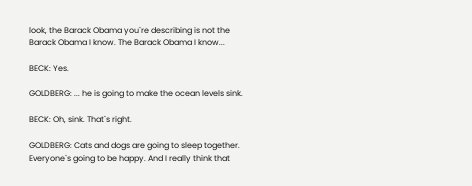look, the Barack Obama you`re describing is not the Barack Obama I know. The Barack Obama I know...

BECK: Yes.

GOLDBERG: ... he is going to make the ocean levels sink.

BECK: Oh, sink. That`s right.

GOLDBERG: Cats and dogs are going to sleep together. Everyone`s going to be happy. And I really think that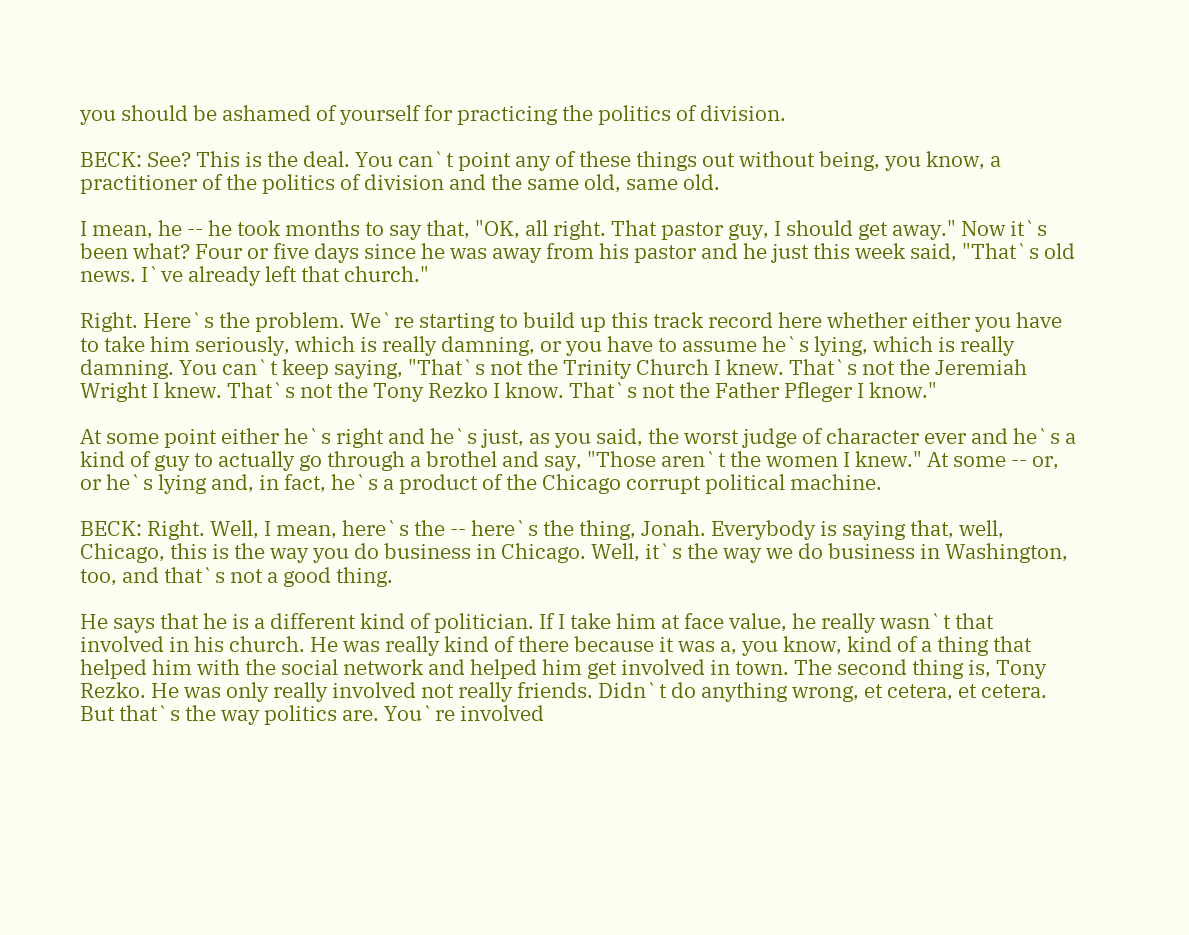you should be ashamed of yourself for practicing the politics of division.

BECK: See? This is the deal. You can`t point any of these things out without being, you know, a practitioner of the politics of division and the same old, same old.

I mean, he -- he took months to say that, "OK, all right. That pastor guy, I should get away." Now it`s been what? Four or five days since he was away from his pastor and he just this week said, "That`s old news. I`ve already left that church."

Right. Here`s the problem. We`re starting to build up this track record here whether either you have to take him seriously, which is really damning, or you have to assume he`s lying, which is really damning. You can`t keep saying, "That`s not the Trinity Church I knew. That`s not the Jeremiah Wright I knew. That`s not the Tony Rezko I know. That`s not the Father Pfleger I know."

At some point either he`s right and he`s just, as you said, the worst judge of character ever and he`s a kind of guy to actually go through a brothel and say, "Those aren`t the women I knew." At some -- or, or he`s lying and, in fact, he`s a product of the Chicago corrupt political machine.

BECK: Right. Well, I mean, here`s the -- here`s the thing, Jonah. Everybody is saying that, well, Chicago, this is the way you do business in Chicago. Well, it`s the way we do business in Washington, too, and that`s not a good thing.

He says that he is a different kind of politician. If I take him at face value, he really wasn`t that involved in his church. He was really kind of there because it was a, you know, kind of a thing that helped him with the social network and helped him get involved in town. The second thing is, Tony Rezko. He was only really involved not really friends. Didn`t do anything wrong, et cetera, et cetera. But that`s the way politics are. You`re involved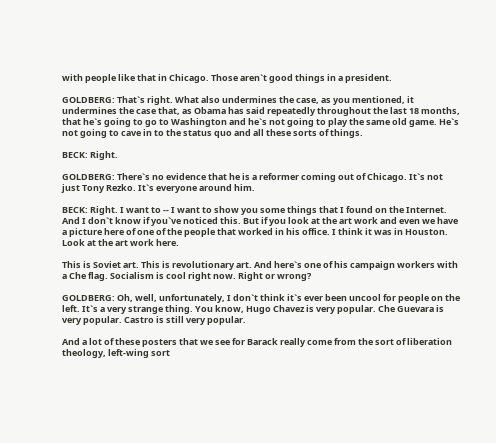with people like that in Chicago. Those aren`t good things in a president.

GOLDBERG: That`s right. What also undermines the case, as you mentioned, it undermines the case that, as Obama has said repeatedly throughout the last 18 months, that he`s going to go to Washington and he`s not going to play the same old game. He`s not going to cave in to the status quo and all these sorts of things.

BECK: Right.

GOLDBERG: There`s no evidence that he is a reformer coming out of Chicago. It`s not just Tony Rezko. It`s everyone around him.

BECK: Right. I want to -- I want to show you some things that I found on the Internet. And I don`t know if you`ve noticed this. But if you look at the art work and even we have a picture here of one of the people that worked in his office. I think it was in Houston. Look at the art work here.

This is Soviet art. This is revolutionary art. And here`s one of his campaign workers with a Che flag. Socialism is cool right now. Right or wrong?

GOLDBERG: Oh, well, unfortunately, I don`t think it`s ever been uncool for people on the left. It`s a very strange thing. You know, Hugo Chavez is very popular. Che Guevara is very popular. Castro is still very popular.

And a lot of these posters that we see for Barack really come from the sort of liberation theology, left-wing sort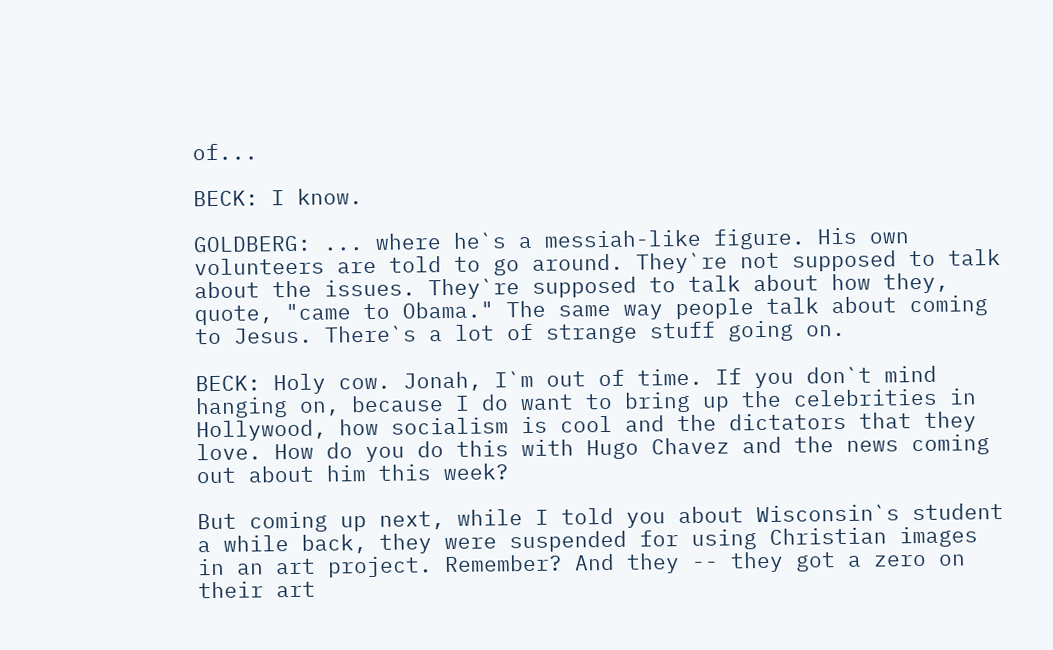of...

BECK: I know.

GOLDBERG: ... where he`s a messiah-like figure. His own volunteers are told to go around. They`re not supposed to talk about the issues. They`re supposed to talk about how they, quote, "came to Obama." The same way people talk about coming to Jesus. There`s a lot of strange stuff going on.

BECK: Holy cow. Jonah, I`m out of time. If you don`t mind hanging on, because I do want to bring up the celebrities in Hollywood, how socialism is cool and the dictators that they love. How do you do this with Hugo Chavez and the news coming out about him this week?

But coming up next, while I told you about Wisconsin`s student a while back, they were suspended for using Christian images in an art project. Remember? And they -- they got a zero on their art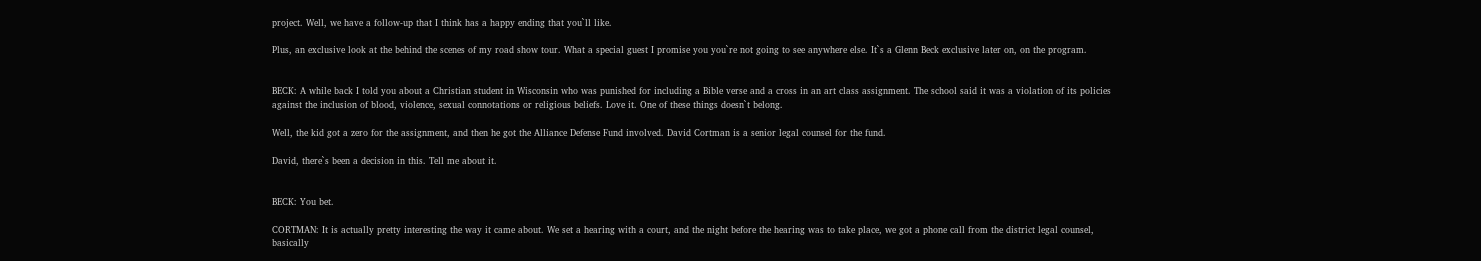project. Well, we have a follow-up that I think has a happy ending that you`ll like.

Plus, an exclusive look at the behind the scenes of my road show tour. What a special guest I promise you you`re not going to see anywhere else. It`s a Glenn Beck exclusive later on, on the program.


BECK: A while back I told you about a Christian student in Wisconsin who was punished for including a Bible verse and a cross in an art class assignment. The school said it was a violation of its policies against the inclusion of blood, violence, sexual connotations or religious beliefs. Love it. One of these things doesn`t belong.

Well, the kid got a zero for the assignment, and then he got the Alliance Defense Fund involved. David Cortman is a senior legal counsel for the fund.

David, there`s been a decision in this. Tell me about it.


BECK: You bet.

CORTMAN: It is actually pretty interesting the way it came about. We set a hearing with a court, and the night before the hearing was to take place, we got a phone call from the district legal counsel, basically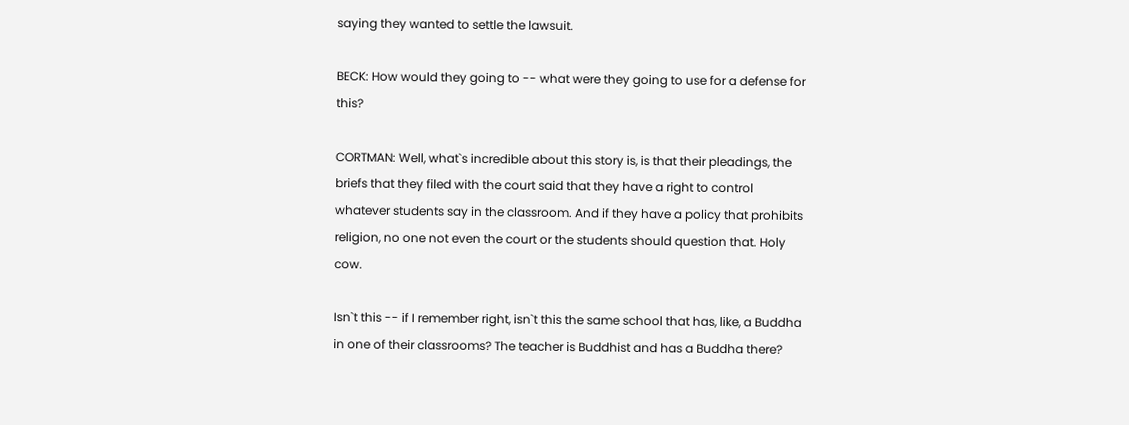saying they wanted to settle the lawsuit.

BECK: How would they going to -- what were they going to use for a defense for this?

CORTMAN: Well, what`s incredible about this story is, is that their pleadings, the briefs that they filed with the court said that they have a right to control whatever students say in the classroom. And if they have a policy that prohibits religion, no one not even the court or the students should question that. Holy cow.

Isn`t this -- if I remember right, isn`t this the same school that has, like, a Buddha in one of their classrooms? The teacher is Buddhist and has a Buddha there?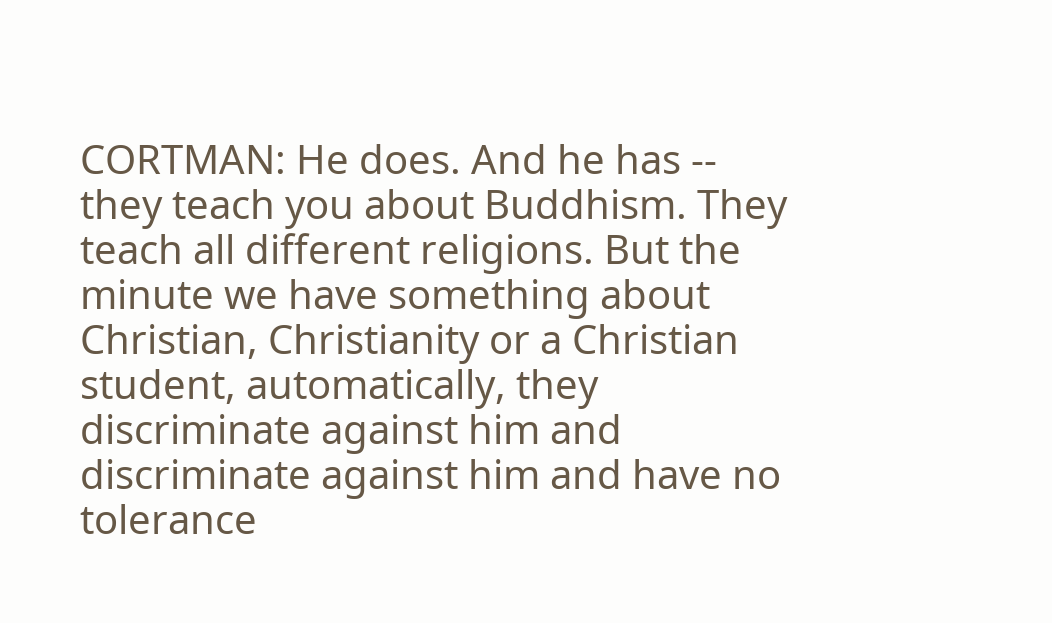CORTMAN: He does. And he has -- they teach you about Buddhism. They teach all different religions. But the minute we have something about Christian, Christianity or a Christian student, automatically, they discriminate against him and discriminate against him and have no tolerance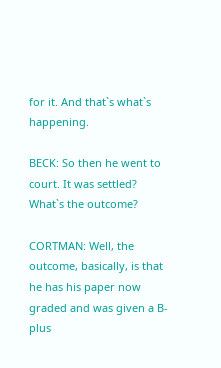for it. And that`s what`s happening.

BECK: So then he went to court. It was settled? What`s the outcome?

CORTMAN: Well, the outcome, basically, is that he has his paper now graded and was given a B-plus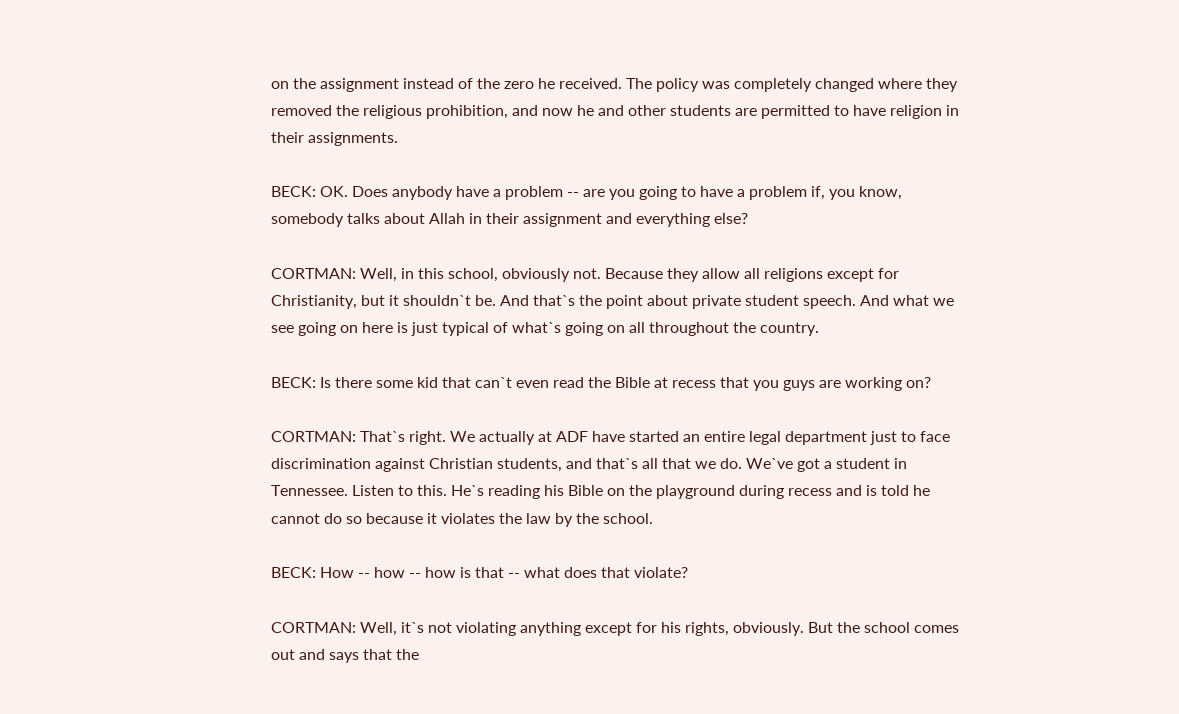on the assignment instead of the zero he received. The policy was completely changed where they removed the religious prohibition, and now he and other students are permitted to have religion in their assignments.

BECK: OK. Does anybody have a problem -- are you going to have a problem if, you know, somebody talks about Allah in their assignment and everything else?

CORTMAN: Well, in this school, obviously not. Because they allow all religions except for Christianity, but it shouldn`t be. And that`s the point about private student speech. And what we see going on here is just typical of what`s going on all throughout the country.

BECK: Is there some kid that can`t even read the Bible at recess that you guys are working on?

CORTMAN: That`s right. We actually at ADF have started an entire legal department just to face discrimination against Christian students, and that`s all that we do. We`ve got a student in Tennessee. Listen to this. He`s reading his Bible on the playground during recess and is told he cannot do so because it violates the law by the school.

BECK: How -- how -- how is that -- what does that violate?

CORTMAN: Well, it`s not violating anything except for his rights, obviously. But the school comes out and says that the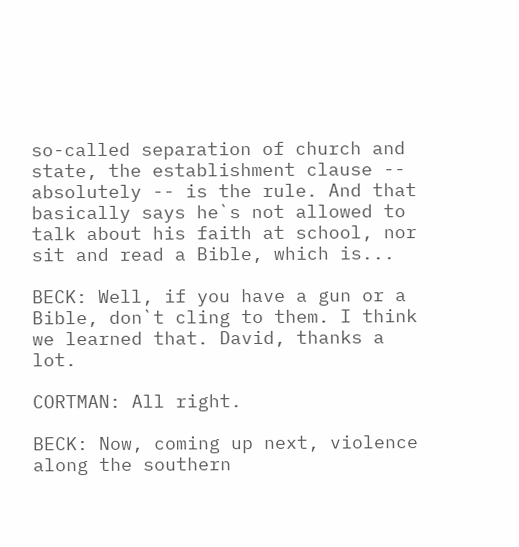so-called separation of church and state, the establishment clause -- absolutely -- is the rule. And that basically says he`s not allowed to talk about his faith at school, nor sit and read a Bible, which is...

BECK: Well, if you have a gun or a Bible, don`t cling to them. I think we learned that. David, thanks a lot.

CORTMAN: All right.

BECK: Now, coming up next, violence along the southern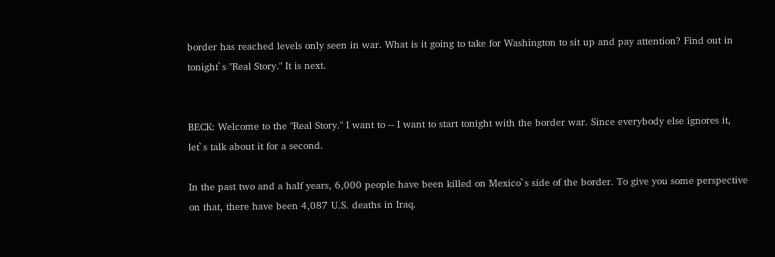border has reached levels only seen in war. What is it going to take for Washington to sit up and pay attention? Find out in tonight`s "Real Story." It is next.


BECK: Welcome to the "Real Story." I want to -- I want to start tonight with the border war. Since everybody else ignores it, let`s talk about it for a second.

In the past two and a half years, 6,000 people have been killed on Mexico`s side of the border. To give you some perspective on that, there have been 4,087 U.S. deaths in Iraq.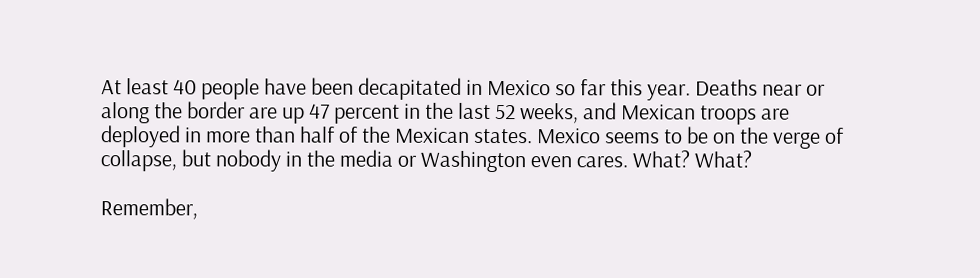At least 40 people have been decapitated in Mexico so far this year. Deaths near or along the border are up 47 percent in the last 52 weeks, and Mexican troops are deployed in more than half of the Mexican states. Mexico seems to be on the verge of collapse, but nobody in the media or Washington even cares. What? What?

Remember,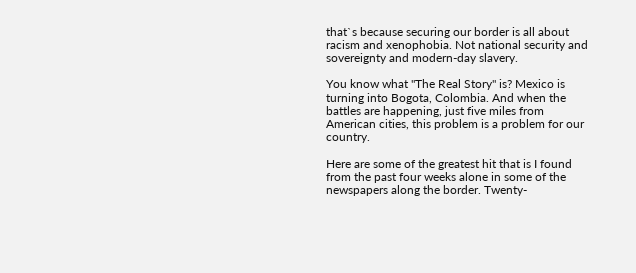that`s because securing our border is all about racism and xenophobia. Not national security and sovereignty and modern-day slavery.

You know what "The Real Story" is? Mexico is turning into Bogota, Colombia. And when the battles are happening, just five miles from American cities, this problem is a problem for our country.

Here are some of the greatest hit that is I found from the past four weeks alone in some of the newspapers along the border. Twenty-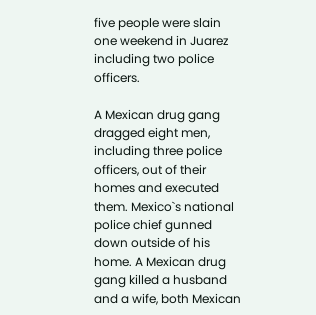five people were slain one weekend in Juarez including two police officers.

A Mexican drug gang dragged eight men, including three police officers, out of their homes and executed them. Mexico`s national police chief gunned down outside of his home. A Mexican drug gang killed a husband and a wife, both Mexican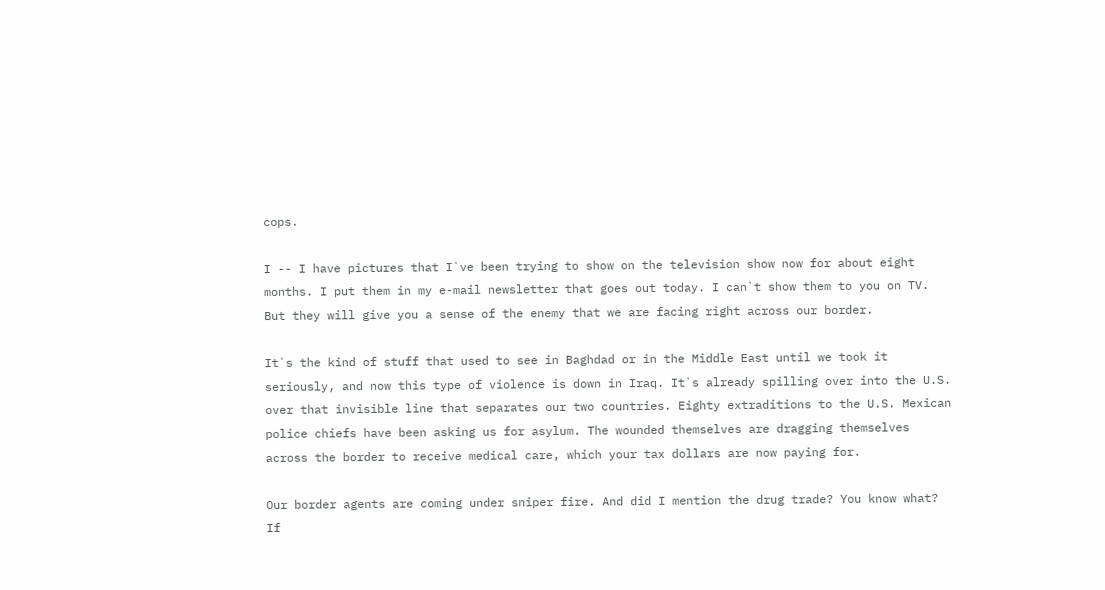cops.

I -- I have pictures that I`ve been trying to show on the television show now for about eight months. I put them in my e-mail newsletter that goes out today. I can`t show them to you on TV. But they will give you a sense of the enemy that we are facing right across our border.

It`s the kind of stuff that used to see in Baghdad or in the Middle East until we took it seriously, and now this type of violence is down in Iraq. It`s already spilling over into the U.S. over that invisible line that separates our two countries. Eighty extraditions to the U.S. Mexican police chiefs have been asking us for asylum. The wounded themselves are dragging themselves across the border to receive medical care, which your tax dollars are now paying for.

Our border agents are coming under sniper fire. And did I mention the drug trade? You know what? If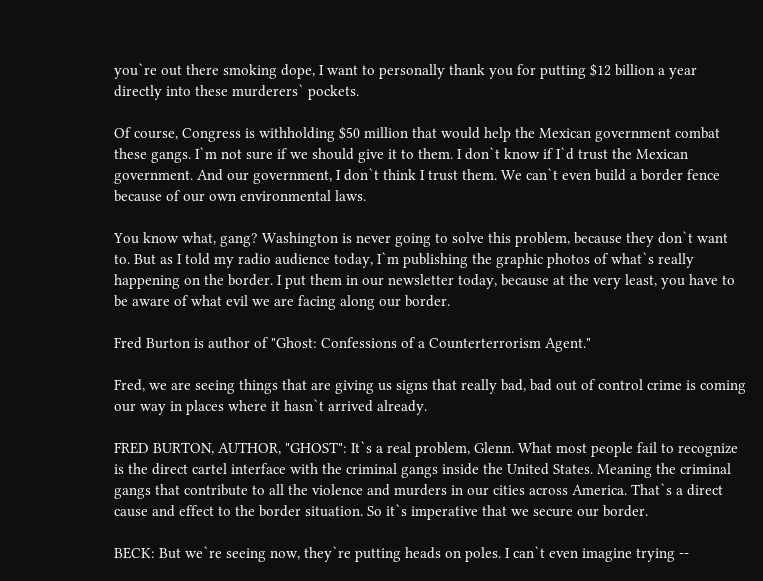you`re out there smoking dope, I want to personally thank you for putting $12 billion a year directly into these murderers` pockets.

Of course, Congress is withholding $50 million that would help the Mexican government combat these gangs. I`m not sure if we should give it to them. I don`t know if I`d trust the Mexican government. And our government, I don`t think I trust them. We can`t even build a border fence because of our own environmental laws.

You know what, gang? Washington is never going to solve this problem, because they don`t want to. But as I told my radio audience today, I`m publishing the graphic photos of what`s really happening on the border. I put them in our newsletter today, because at the very least, you have to be aware of what evil we are facing along our border.

Fred Burton is author of "Ghost: Confessions of a Counterterrorism Agent."

Fred, we are seeing things that are giving us signs that really bad, bad out of control crime is coming our way in places where it hasn`t arrived already.

FRED BURTON, AUTHOR, "GHOST": It`s a real problem, Glenn. What most people fail to recognize is the direct cartel interface with the criminal gangs inside the United States. Meaning the criminal gangs that contribute to all the violence and murders in our cities across America. That`s a direct cause and effect to the border situation. So it`s imperative that we secure our border.

BECK: But we`re seeing now, they`re putting heads on poles. I can`t even imagine trying --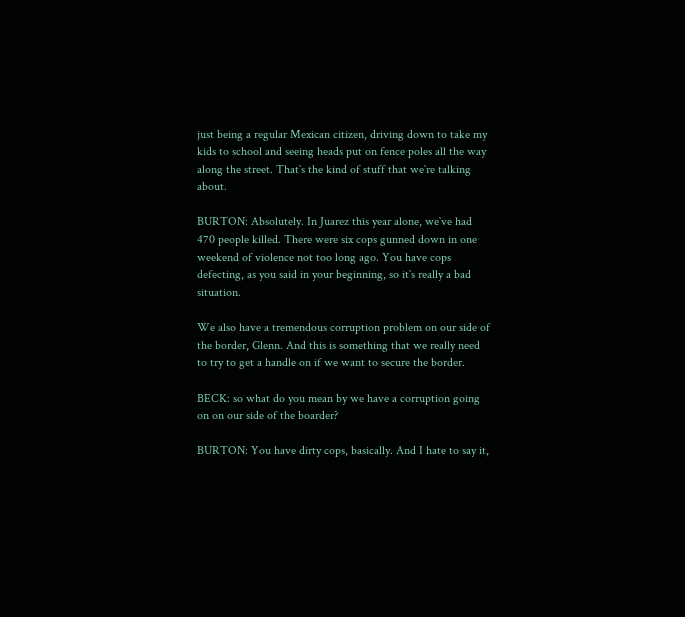just being a regular Mexican citizen, driving down to take my kids to school and seeing heads put on fence poles all the way along the street. That`s the kind of stuff that we`re talking about.

BURTON: Absolutely. In Juarez this year alone, we`ve had 470 people killed. There were six cops gunned down in one weekend of violence not too long ago. You have cops defecting, as you said in your beginning, so it`s really a bad situation.

We also have a tremendous corruption problem on our side of the border, Glenn. And this is something that we really need to try to get a handle on if we want to secure the border.

BECK: so what do you mean by we have a corruption going on on our side of the boarder?

BURTON: You have dirty cops, basically. And I hate to say it,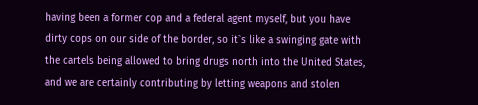having been a former cop and a federal agent myself, but you have dirty cops on our side of the border, so it`s like a swinging gate with the cartels being allowed to bring drugs north into the United States, and we are certainly contributing by letting weapons and stolen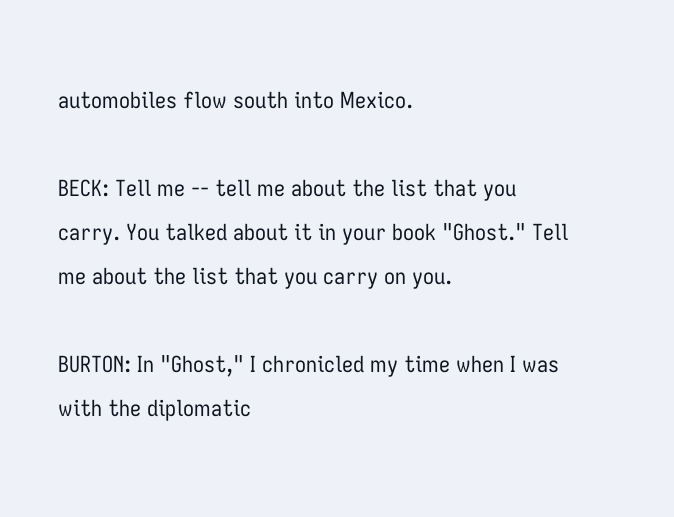automobiles flow south into Mexico.

BECK: Tell me -- tell me about the list that you carry. You talked about it in your book "Ghost." Tell me about the list that you carry on you.

BURTON: In "Ghost," I chronicled my time when I was with the diplomatic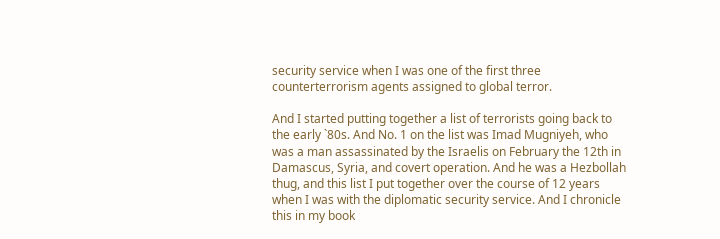security service when I was one of the first three counterterrorism agents assigned to global terror.

And I started putting together a list of terrorists going back to the early `80s. And No. 1 on the list was Imad Mugniyeh, who was a man assassinated by the Israelis on February the 12th in Damascus, Syria, and covert operation. And he was a Hezbollah thug, and this list I put together over the course of 12 years when I was with the diplomatic security service. And I chronicle this in my book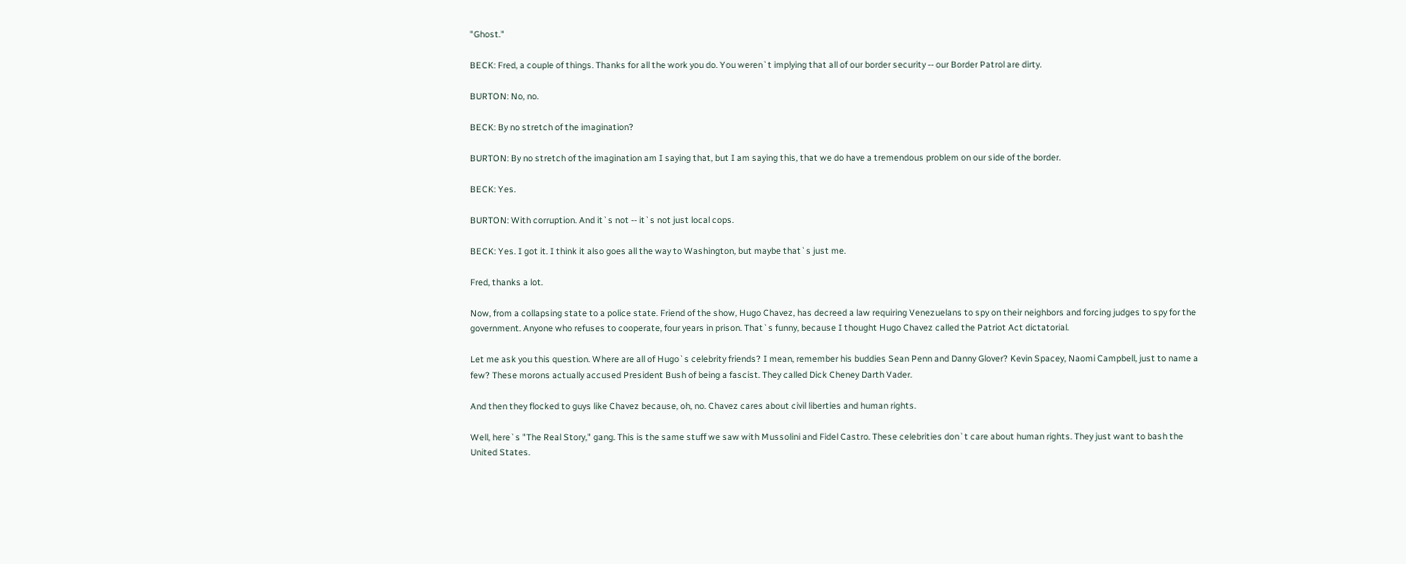"Ghost."

BECK: Fred, a couple of things. Thanks for all the work you do. You weren`t implying that all of our border security -- our Border Patrol are dirty.

BURTON: No, no.

BECK: By no stretch of the imagination?

BURTON: By no stretch of the imagination am I saying that, but I am saying this, that we do have a tremendous problem on our side of the border.

BECK: Yes.

BURTON: With corruption. And it`s not -- it`s not just local cops.

BECK: Yes. I got it. I think it also goes all the way to Washington, but maybe that`s just me.

Fred, thanks a lot.

Now, from a collapsing state to a police state. Friend of the show, Hugo Chavez, has decreed a law requiring Venezuelans to spy on their neighbors and forcing judges to spy for the government. Anyone who refuses to cooperate, four years in prison. That`s funny, because I thought Hugo Chavez called the Patriot Act dictatorial.

Let me ask you this question. Where are all of Hugo`s celebrity friends? I mean, remember his buddies Sean Penn and Danny Glover? Kevin Spacey, Naomi Campbell, just to name a few? These morons actually accused President Bush of being a fascist. They called Dick Cheney Darth Vader.

And then they flocked to guys like Chavez because, oh, no. Chavez cares about civil liberties and human rights.

Well, here`s "The Real Story," gang. This is the same stuff we saw with Mussolini and Fidel Castro. These celebrities don`t care about human rights. They just want to bash the United States.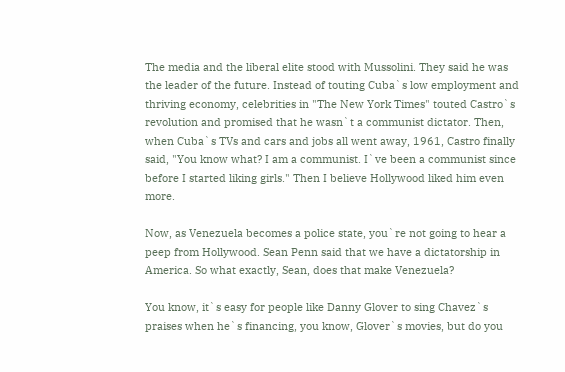The media and the liberal elite stood with Mussolini. They said he was the leader of the future. Instead of touting Cuba`s low employment and thriving economy, celebrities in "The New York Times" touted Castro`s revolution and promised that he wasn`t a communist dictator. Then, when Cuba`s TVs and cars and jobs all went away, 1961, Castro finally said, "You know what? I am a communist. I`ve been a communist since before I started liking girls." Then I believe Hollywood liked him even more.

Now, as Venezuela becomes a police state, you`re not going to hear a peep from Hollywood. Sean Penn said that we have a dictatorship in America. So what exactly, Sean, does that make Venezuela?

You know, it`s easy for people like Danny Glover to sing Chavez`s praises when he`s financing, you know, Glover`s movies, but do you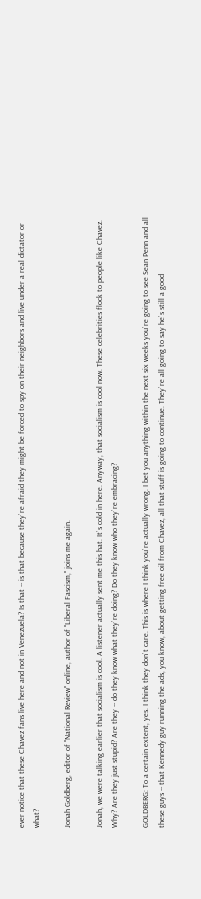ever notice that these Chavez fans live here and not in Venezuela? Is that -- is that because they`re afraid they might be forced to spy on their neighbors and live under a real dictator or what?

Jonah Goldberg, editor of "National Review" online, author of "Liberal Fascism," joins me again.

Jonah, we were talking earlier that socialism is cool. A listener actually sent me this hat. It`s cold in here. Anyway, that socialism is cool now. These celebrities flock to people like Chavez. Why? Are they just stupid? Are they -- do they know what they`re doing? Do they know who they`re embracing?

GOLDBERG: To a certain extent, yes. I think they don`t care. This is where I think you`re actually wrong. I bet you anything within the next six weeks you`re going to see Sean Penn and all these guys -- that Kennedy guy running the ads, you know, about getting free oil from Chavez, all that stuff is going to continue. They`re all going to say he`s still a good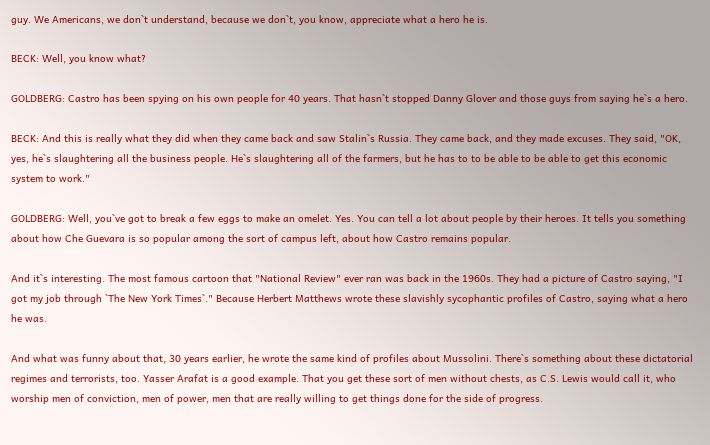guy. We Americans, we don`t understand, because we don`t, you know, appreciate what a hero he is.

BECK: Well, you know what?

GOLDBERG: Castro has been spying on his own people for 40 years. That hasn`t stopped Danny Glover and those guys from saying he`s a hero.

BECK: And this is really what they did when they came back and saw Stalin`s Russia. They came back, and they made excuses. They said, "OK, yes, he`s slaughtering all the business people. He`s slaughtering all of the farmers, but he has to to be able to be able to get this economic system to work."

GOLDBERG: Well, you`ve got to break a few eggs to make an omelet. Yes. You can tell a lot about people by their heroes. It tells you something about how Che Guevara is so popular among the sort of campus left, about how Castro remains popular.

And it`s interesting. The most famous cartoon that "National Review" ever ran was back in the 1960s. They had a picture of Castro saying, "I got my job through `The New York Times`." Because Herbert Matthews wrote these slavishly sycophantic profiles of Castro, saying what a hero he was.

And what was funny about that, 30 years earlier, he wrote the same kind of profiles about Mussolini. There`s something about these dictatorial regimes and terrorists, too. Yasser Arafat is a good example. That you get these sort of men without chests, as C.S. Lewis would call it, who worship men of conviction, men of power, men that are really willing to get things done for the side of progress.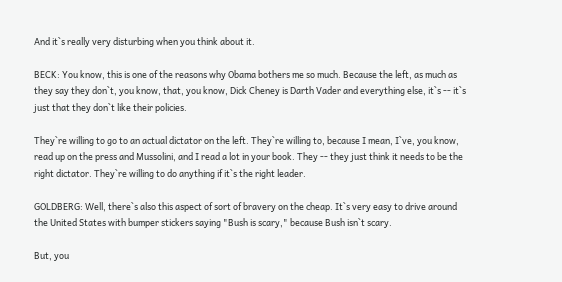And it`s really very disturbing when you think about it.

BECK: You know, this is one of the reasons why Obama bothers me so much. Because the left, as much as they say they don`t, you know, that, you know, Dick Cheney is Darth Vader and everything else, it`s -- it`s just that they don`t like their policies.

They`re willing to go to an actual dictator on the left. They`re willing to, because I mean, I`ve, you know, read up on the press and Mussolini, and I read a lot in your book. They -- they just think it needs to be the right dictator. They`re willing to do anything if it`s the right leader.

GOLDBERG: Well, there`s also this aspect of sort of bravery on the cheap. It`s very easy to drive around the United States with bumper stickers saying "Bush is scary," because Bush isn`t scary.

But, you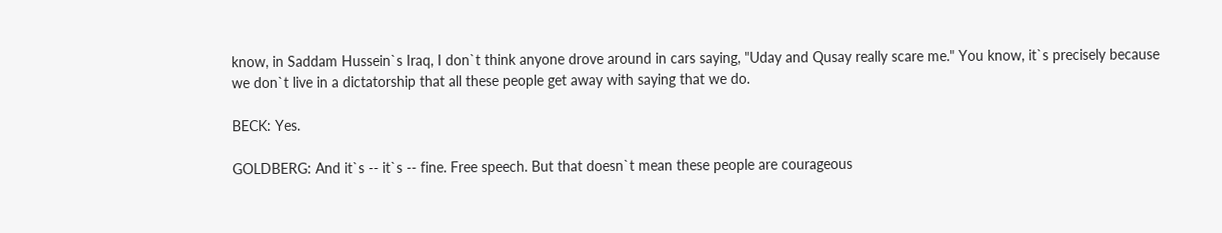know, in Saddam Hussein`s Iraq, I don`t think anyone drove around in cars saying, "Uday and Qusay really scare me." You know, it`s precisely because we don`t live in a dictatorship that all these people get away with saying that we do.

BECK: Yes.

GOLDBERG: And it`s -- it`s -- fine. Free speech. But that doesn`t mean these people are courageous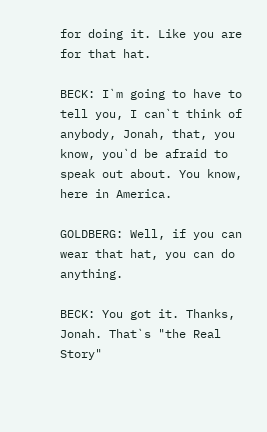for doing it. Like you are for that hat.

BECK: I`m going to have to tell you, I can`t think of anybody, Jonah, that, you know, you`d be afraid to speak out about. You know, here in America.

GOLDBERG: Well, if you can wear that hat, you can do anything.

BECK: You got it. Thanks, Jonah. That`s "the Real Story"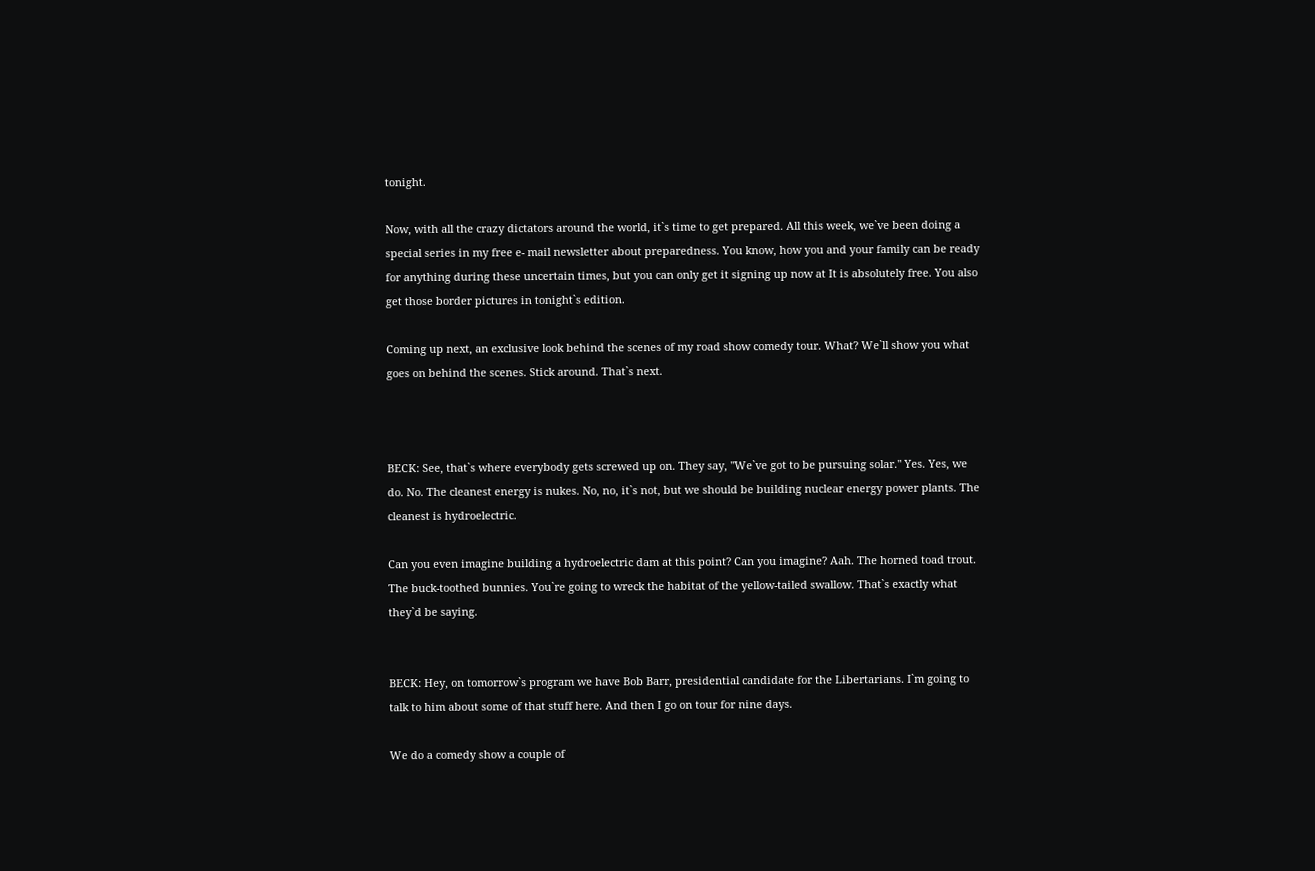tonight.

Now, with all the crazy dictators around the world, it`s time to get prepared. All this week, we`ve been doing a special series in my free e- mail newsletter about preparedness. You know, how you and your family can be ready for anything during these uncertain times, but you can only get it signing up now at It is absolutely free. You also get those border pictures in tonight`s edition.

Coming up next, an exclusive look behind the scenes of my road show comedy tour. What? We`ll show you what goes on behind the scenes. Stick around. That`s next.



BECK: See, that`s where everybody gets screwed up on. They say, "We`ve got to be pursuing solar." Yes. Yes, we do. No. The cleanest energy is nukes. No, no, it`s not, but we should be building nuclear energy power plants. The cleanest is hydroelectric.

Can you even imagine building a hydroelectric dam at this point? Can you imagine? Aah. The horned toad trout. The buck-toothed bunnies. You`re going to wreck the habitat of the yellow-tailed swallow. That`s exactly what they`d be saying.


BECK: Hey, on tomorrow`s program we have Bob Barr, presidential candidate for the Libertarians. I`m going to talk to him about some of that stuff here. And then I go on tour for nine days.

We do a comedy show a couple of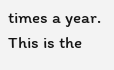times a year. This is the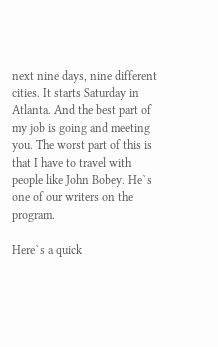next nine days, nine different cities. It starts Saturday in Atlanta. And the best part of my job is going and meeting you. The worst part of this is that I have to travel with people like John Bobey. He`s one of our writers on the program.

Here`s a quick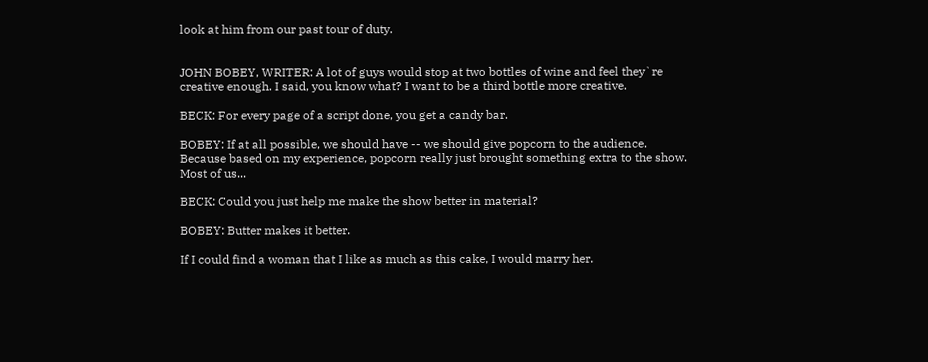look at him from our past tour of duty.


JOHN BOBEY, WRITER: A lot of guys would stop at two bottles of wine and feel they`re creative enough. I said, you know what? I want to be a third bottle more creative.

BECK: For every page of a script done, you get a candy bar.

BOBEY: If at all possible, we should have -- we should give popcorn to the audience. Because based on my experience, popcorn really just brought something extra to the show. Most of us...

BECK: Could you just help me make the show better in material?

BOBEY: Butter makes it better.

If I could find a woman that I like as much as this cake, I would marry her.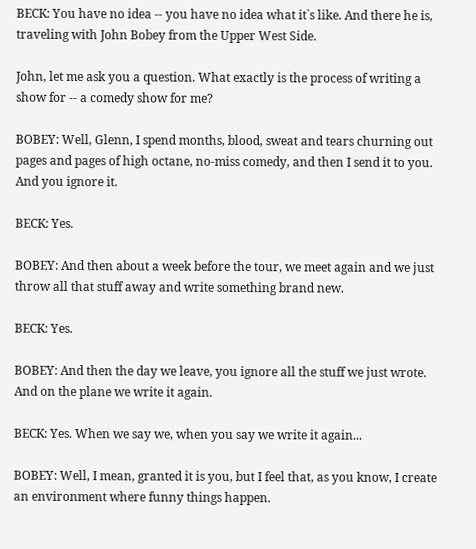BECK: You have no idea -- you have no idea what it`s like. And there he is, traveling with John Bobey from the Upper West Side.

John, let me ask you a question. What exactly is the process of writing a show for -- a comedy show for me?

BOBEY: Well, Glenn, I spend months, blood, sweat and tears churning out pages and pages of high octane, no-miss comedy, and then I send it to you. And you ignore it.

BECK: Yes.

BOBEY: And then about a week before the tour, we meet again and we just throw all that stuff away and write something brand new.

BECK: Yes.

BOBEY: And then the day we leave, you ignore all the stuff we just wrote. And on the plane we write it again.

BECK: Yes. When we say we, when you say we write it again...

BOBEY: Well, I mean, granted it is you, but I feel that, as you know, I create an environment where funny things happen.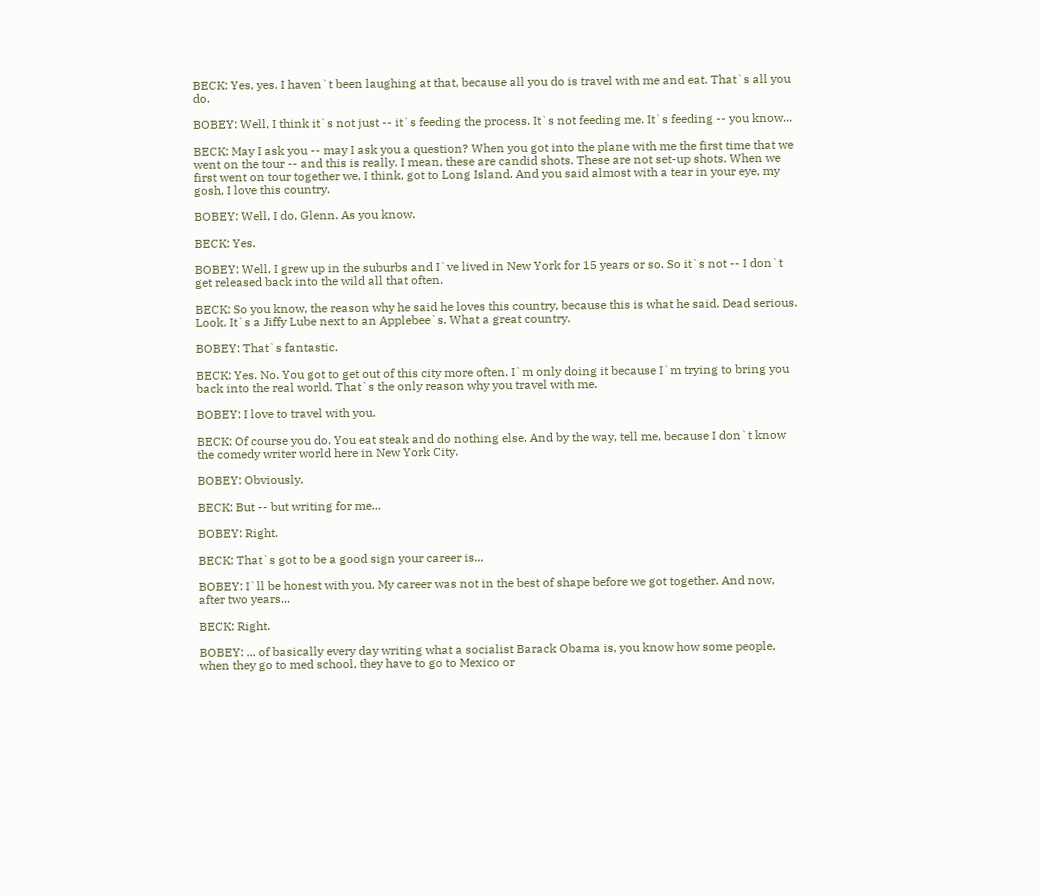BECK: Yes, yes. I haven`t been laughing at that, because all you do is travel with me and eat. That`s all you do.

BOBEY: Well, I think it`s not just -- it`s feeding the process. It`s not feeding me. It`s feeding -- you know...

BECK: May I ask you -- may I ask you a question? When you got into the plane with me the first time that we went on the tour -- and this is really. I mean, these are candid shots. These are not set-up shots. When we first went on tour together we, I think, got to Long Island. And you said almost with a tear in your eye, my gosh, I love this country.

BOBEY: Well, I do, Glenn. As you know.

BECK: Yes.

BOBEY: Well, I grew up in the suburbs and I`ve lived in New York for 15 years or so. So it`s not -- I don`t get released back into the wild all that often.

BECK: So you know, the reason why he said he loves this country, because this is what he said. Dead serious. Look. It`s a Jiffy Lube next to an Applebee`s. What a great country.

BOBEY: That`s fantastic.

BECK: Yes. No. You got to get out of this city more often. I`m only doing it because I`m trying to bring you back into the real world. That`s the only reason why you travel with me.

BOBEY: I love to travel with you.

BECK: Of course you do. You eat steak and do nothing else. And by the way, tell me, because I don`t know the comedy writer world here in New York City.

BOBEY: Obviously.

BECK: But -- but writing for me...

BOBEY: Right.

BECK: That`s got to be a good sign your career is...

BOBEY: I`ll be honest with you. My career was not in the best of shape before we got together. And now, after two years...

BECK: Right.

BOBEY: ... of basically every day writing what a socialist Barack Obama is, you know how some people, when they go to med school, they have to go to Mexico or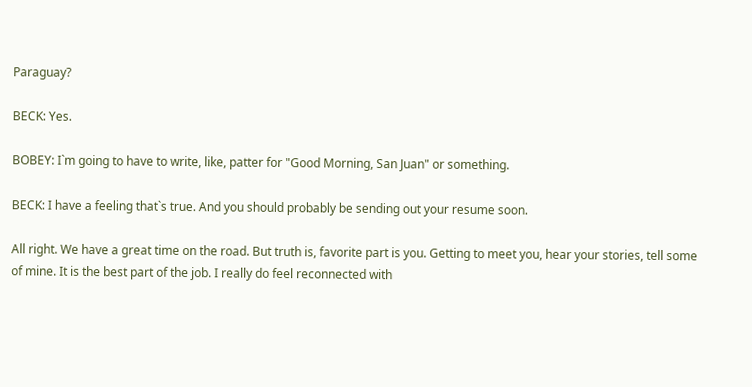Paraguay?

BECK: Yes.

BOBEY: I`m going to have to write, like, patter for "Good Morning, San Juan" or something.

BECK: I have a feeling that`s true. And you should probably be sending out your resume soon.

All right. We have a great time on the road. But truth is, favorite part is you. Getting to meet you, hear your stories, tell some of mine. It is the best part of the job. I really do feel reconnected with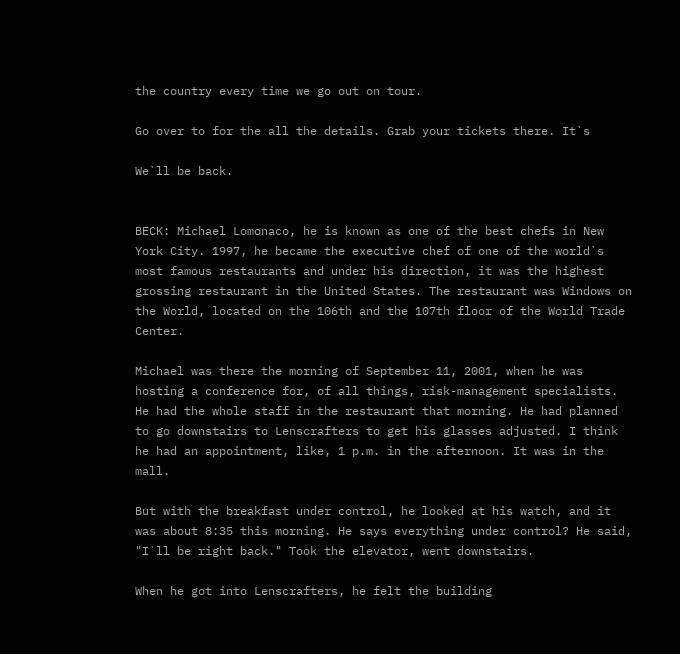the country every time we go out on tour.

Go over to for the all the details. Grab your tickets there. It`s

We`ll be back.


BECK: Michael Lomonaco, he is known as one of the best chefs in New York City. 1997, he became the executive chef of one of the world`s most famous restaurants and under his direction, it was the highest grossing restaurant in the United States. The restaurant was Windows on the World, located on the 106th and the 107th floor of the World Trade Center.

Michael was there the morning of September 11, 2001, when he was hosting a conference for, of all things, risk-management specialists. He had the whole staff in the restaurant that morning. He had planned to go downstairs to Lenscrafters to get his glasses adjusted. I think he had an appointment, like, 1 p.m. in the afternoon. It was in the mall.

But with the breakfast under control, he looked at his watch, and it was about 8:35 this morning. He says everything under control? He said, "I`ll be right back." Took the elevator, went downstairs.

When he got into Lenscrafters, he felt the building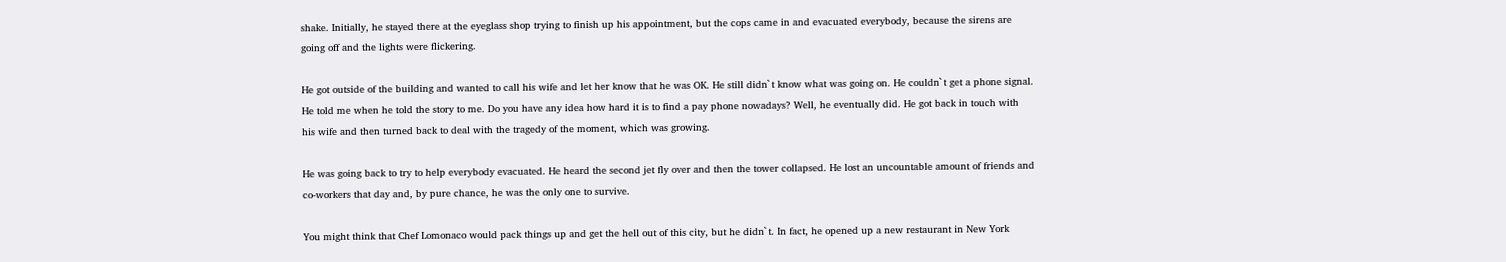shake. Initially, he stayed there at the eyeglass shop trying to finish up his appointment, but the cops came in and evacuated everybody, because the sirens are going off and the lights were flickering.

He got outside of the building and wanted to call his wife and let her know that he was OK. He still didn`t know what was going on. He couldn`t get a phone signal. He told me when he told the story to me. Do you have any idea how hard it is to find a pay phone nowadays? Well, he eventually did. He got back in touch with his wife and then turned back to deal with the tragedy of the moment, which was growing.

He was going back to try to help everybody evacuated. He heard the second jet fly over and then the tower collapsed. He lost an uncountable amount of friends and co-workers that day and, by pure chance, he was the only one to survive.

You might think that Chef Lomonaco would pack things up and get the hell out of this city, but he didn`t. In fact, he opened up a new restaurant in New York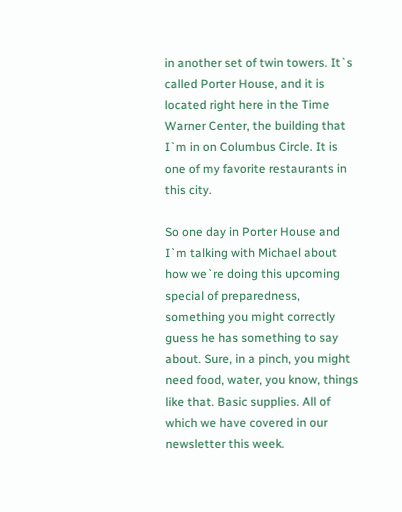in another set of twin towers. It`s called Porter House, and it is located right here in the Time Warner Center, the building that I`m in on Columbus Circle. It is one of my favorite restaurants in this city.

So one day in Porter House and I`m talking with Michael about how we`re doing this upcoming special of preparedness, something you might correctly guess he has something to say about. Sure, in a pinch, you might need food, water, you know, things like that. Basic supplies. All of which we have covered in our newsletter this week.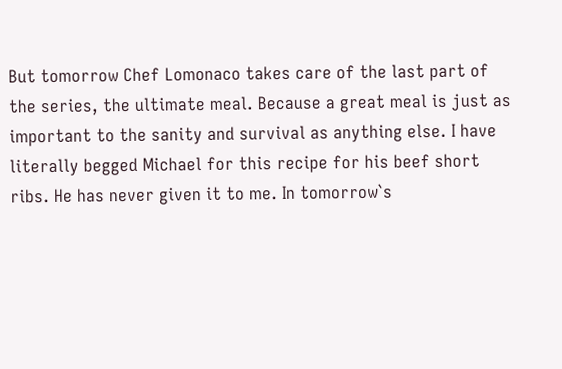But tomorrow Chef Lomonaco takes care of the last part of the series, the ultimate meal. Because a great meal is just as important to the sanity and survival as anything else. I have literally begged Michael for this recipe for his beef short ribs. He has never given it to me. In tomorrow`s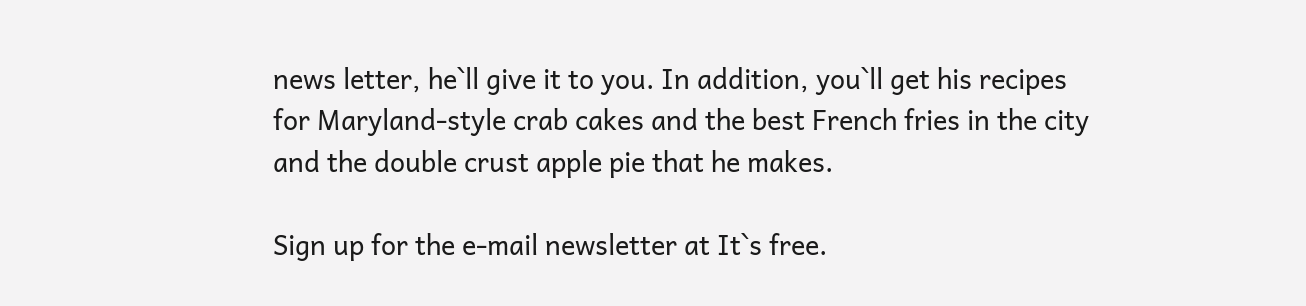news letter, he`ll give it to you. In addition, you`ll get his recipes for Maryland-style crab cakes and the best French fries in the city and the double crust apple pie that he makes.

Sign up for the e-mail newsletter at It`s free.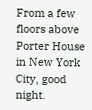From a few floors above Porter House in New York City, good night.